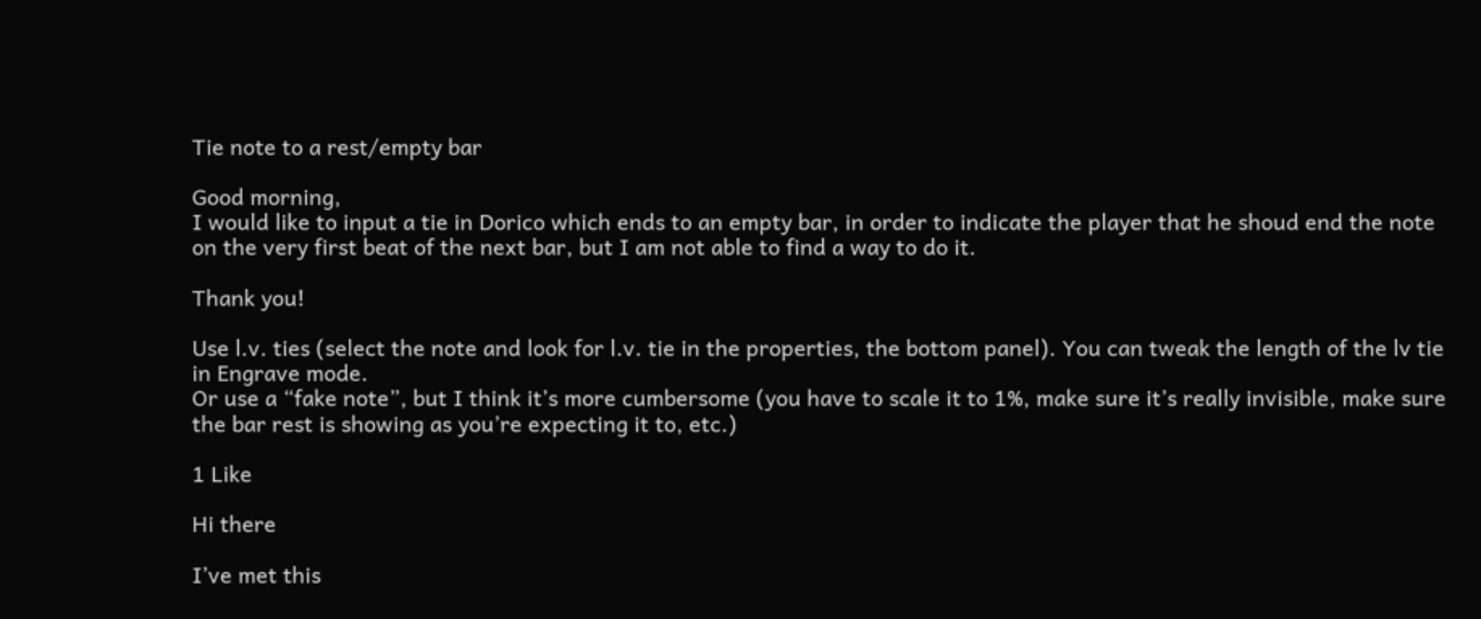Tie note to a rest/empty bar

Good morning,
I would like to input a tie in Dorico which ends to an empty bar, in order to indicate the player that he shoud end the note on the very first beat of the next bar, but I am not able to find a way to do it.

Thank you!

Use l.v. ties (select the note and look for l.v. tie in the properties, the bottom panel). You can tweak the length of the lv tie in Engrave mode.
Or use a “fake note”, but I think it’s more cumbersome (you have to scale it to 1%, make sure it’s really invisible, make sure the bar rest is showing as you’re expecting it to, etc.)

1 Like

Hi there

I’ve met this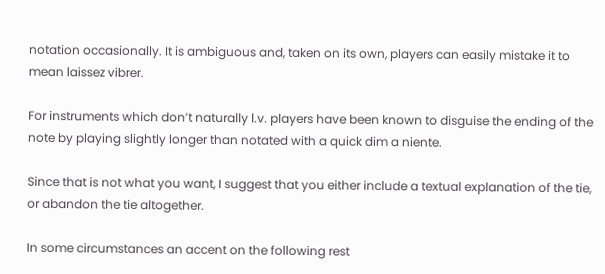notation occasionally. It is ambiguous and, taken on its own, players can easily mistake it to mean laissez vibrer.

For instruments which don’t naturally l.v. players have been known to disguise the ending of the note by playing slightly longer than notated with a quick dim a niente.

Since that is not what you want, I suggest that you either include a textual explanation of the tie, or abandon the tie altogether.

In some circumstances an accent on the following rest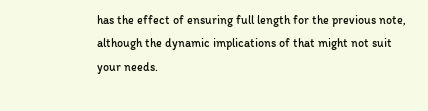has the effect of ensuring full length for the previous note, although the dynamic implications of that might not suit your needs.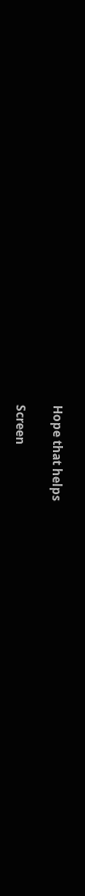Hope that helps

Screen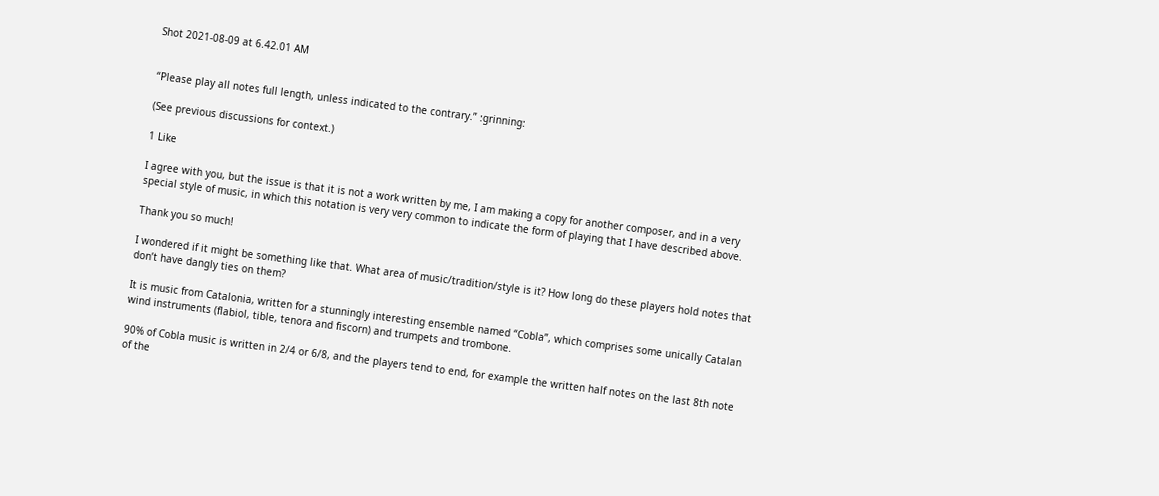Shot 2021-08-09 at 6.42.01 AM


“Please play all notes full length, unless indicated to the contrary.” :grinning:

(See previous discussions for context.)

1 Like

I agree with you, but the issue is that it is not a work written by me, I am making a copy for another composer, and in a very special style of music, in which this notation is very very common to indicate the form of playing that I have described above.

Thank you so much!

I wondered if it might be something like that. What area of music/tradition/style is it? How long do these players hold notes that don’t have dangly ties on them?

It is music from Catalonia, written for a stunningly interesting ensemble named “Cobla”, which comprises some unically Catalan wind instruments (flabiol, tible, tenora and fiscorn) and trumpets and trombone.

90% of Cobla music is written in 2/4 or 6/8, and the players tend to end, for example the written half notes on the last 8th note of the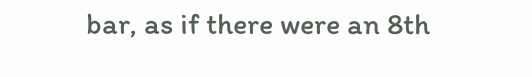bar, as if there were an 8th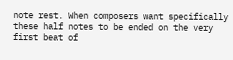note rest. When composers want specifically these half notes to be ended on the very first beat of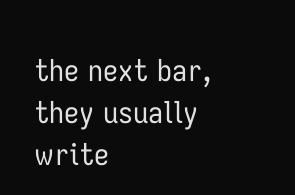the next bar, they usually write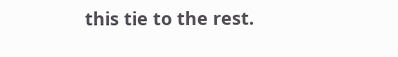this tie to the rest.